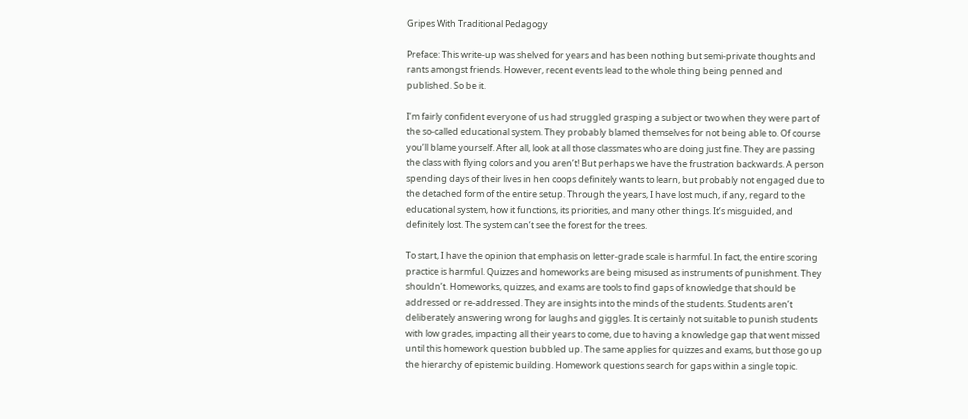Gripes With Traditional Pedagogy

Preface: This write-up was shelved for years and has been nothing but semi-private thoughts and rants amongst friends. However, recent events lead to the whole thing being penned and published. So be it.

I’m fairly confident everyone of us had struggled grasping a subject or two when they were part of the so-called educational system. They probably blamed themselves for not being able to. Of course you’ll blame yourself. After all, look at all those classmates who are doing just fine. They are passing the class with flying colors and you aren’t! But perhaps we have the frustration backwards. A person spending days of their lives in hen coops definitely wants to learn, but probably not engaged due to the detached form of the entire setup. Through the years, I have lost much, if any, regard to the educational system, how it functions, its priorities, and many other things. It’s misguided, and definitely lost. The system can’t see the forest for the trees.

To start, I have the opinion that emphasis on letter-grade scale is harmful. In fact, the entire scoring practice is harmful. Quizzes and homeworks are being misused as instruments of punishment. They shouldn’t. Homeworks, quizzes, and exams are tools to find gaps of knowledge that should be addressed or re-addressed. They are insights into the minds of the students. Students aren’t deliberately answering wrong for laughs and giggles. It is certainly not suitable to punish students with low grades, impacting all their years to come, due to having a knowledge gap that went missed until this homework question bubbled up. The same applies for quizzes and exams, but those go up the hierarchy of epistemic building. Homework questions search for gaps within a single topic.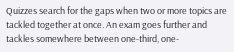Quizzes search for the gaps when two or more topics are tackled together at once. An exam goes further and tackles somewhere between one-third, one-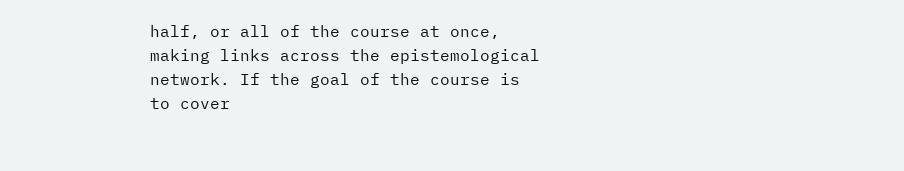half, or all of the course at once, making links across the epistemological network. If the goal of the course is to cover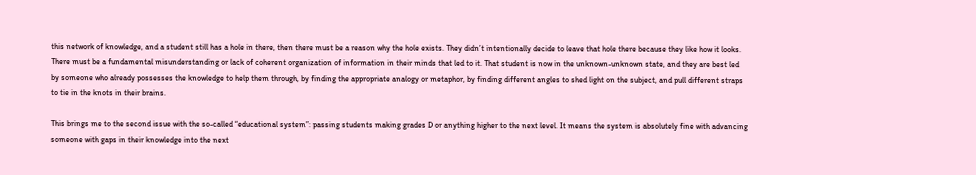this network of knowledge, and a student still has a hole in there, then there must be a reason why the hole exists. They didn’t intentionally decide to leave that hole there because they like how it looks. There must be a fundamental misunderstanding or lack of coherent organization of information in their minds that led to it. That student is now in the unknown-unknown state, and they are best led by someone who already possesses the knowledge to help them through, by finding the appropriate analogy or metaphor, by finding different angles to shed light on the subject, and pull different straps to tie in the knots in their brains.

This brings me to the second issue with the so-called “educational system”: passing students making grades D or anything higher to the next level. It means the system is absolutely fine with advancing someone with gaps in their knowledge into the next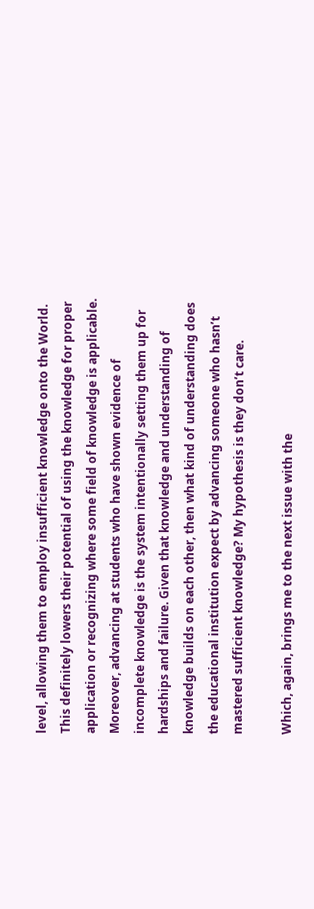level, allowing them to employ insufficient knowledge onto the World. This definitely lowers their potential of using the knowledge for proper application or recognizing where some field of knowledge is applicable. Moreover, advancing at students who have shown evidence of incomplete knowledge is the system intentionally setting them up for hardships and failure. Given that knowledge and understanding of knowledge builds on each other, then what kind of understanding does the educational institution expect by advancing someone who hasn’t mastered sufficient knowledge? My hypothesis is they don’t care.

Which, again, brings me to the next issue with the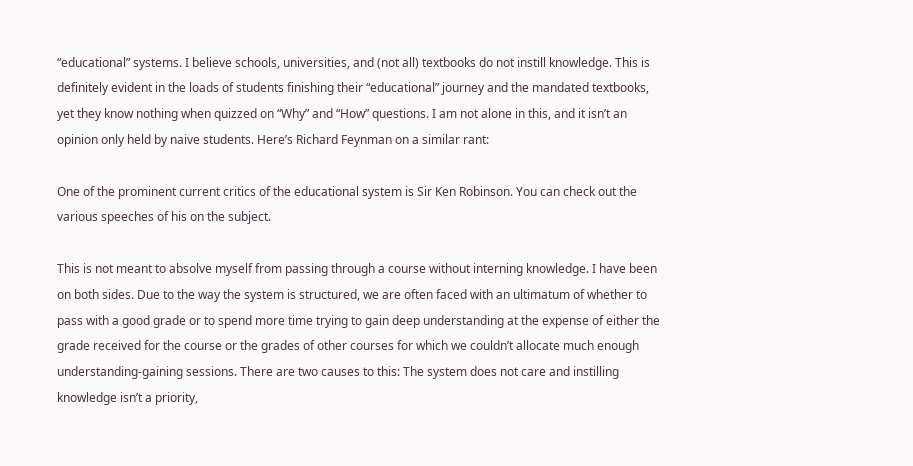“educational” systems. I believe schools, universities, and (not all) textbooks do not instill knowledge. This is definitely evident in the loads of students finishing their “educational” journey and the mandated textbooks, yet they know nothing when quizzed on “Why” and “How” questions. I am not alone in this, and it isn’t an opinion only held by naive students. Here’s Richard Feynman on a similar rant:

One of the prominent current critics of the educational system is Sir Ken Robinson. You can check out the various speeches of his on the subject.

This is not meant to absolve myself from passing through a course without interning knowledge. I have been on both sides. Due to the way the system is structured, we are often faced with an ultimatum of whether to pass with a good grade or to spend more time trying to gain deep understanding at the expense of either the grade received for the course or the grades of other courses for which we couldn’t allocate much enough understanding-gaining sessions. There are two causes to this: The system does not care and instilling knowledge isn’t a priority,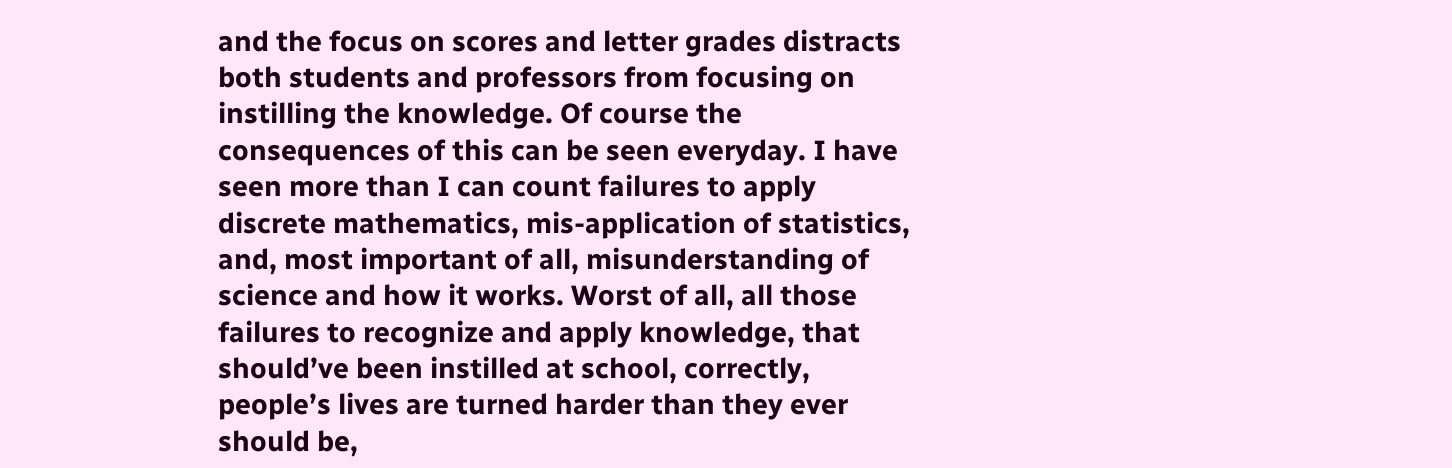and the focus on scores and letter grades distracts both students and professors from focusing on instilling the knowledge. Of course the consequences of this can be seen everyday. I have seen more than I can count failures to apply discrete mathematics, mis-application of statistics, and, most important of all, misunderstanding of science and how it works. Worst of all, all those failures to recognize and apply knowledge, that should’ve been instilled at school, correctly, people’s lives are turned harder than they ever should be,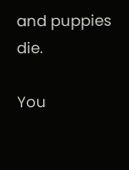and puppies die.

You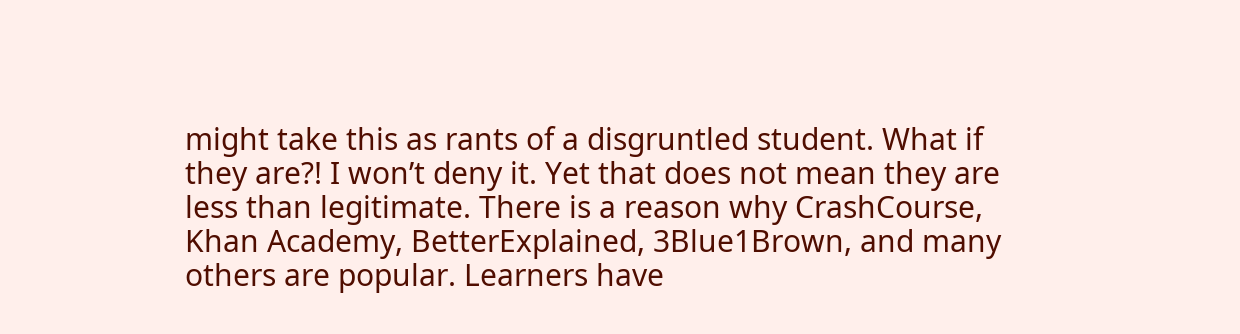might take this as rants of a disgruntled student. What if they are?! I won’t deny it. Yet that does not mean they are less than legitimate. There is a reason why CrashCourse, Khan Academy, BetterExplained, 3Blue1Brown, and many others are popular. Learners have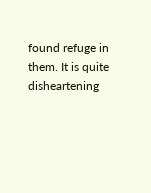found refuge in them. It is quite disheartening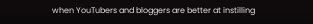when YouTubers and bloggers are better at instilling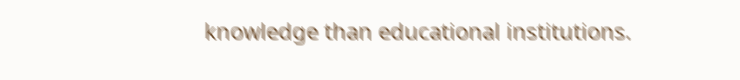knowledge than educational institutions.